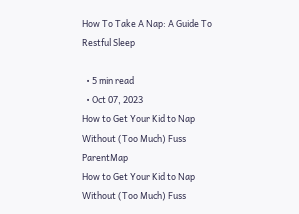How To Take A Nap: A Guide To Restful Sleep

  • 5 min read
  • Oct 07, 2023
How to Get Your Kid to Nap Without (Too Much) Fuss ParentMap
How to Get Your Kid to Nap Without (Too Much) Fuss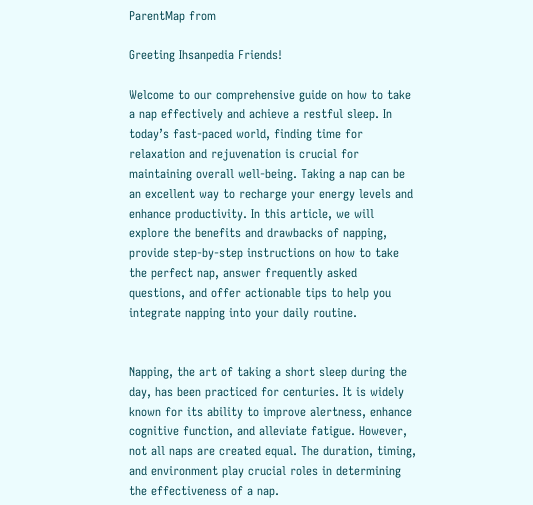ParentMap from

Greeting Ihsanpedia Friends!

Welcome to our comprehensive guide on how to take a nap effectively and achieve a restful sleep. In today’s fast-paced world, finding time for relaxation and rejuvenation is crucial for maintaining overall well-being. Taking a nap can be an excellent way to recharge your energy levels and enhance productivity. In this article, we will explore the benefits and drawbacks of napping, provide step-by-step instructions on how to take the perfect nap, answer frequently asked questions, and offer actionable tips to help you integrate napping into your daily routine.


Napping, the art of taking a short sleep during the day, has been practiced for centuries. It is widely known for its ability to improve alertness, enhance cognitive function, and alleviate fatigue. However, not all naps are created equal. The duration, timing, and environment play crucial roles in determining the effectiveness of a nap.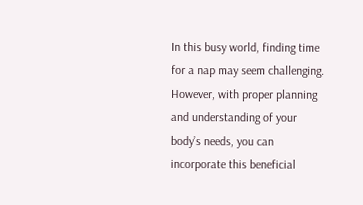In this busy world, finding time for a nap may seem challenging. However, with proper planning and understanding of your body’s needs, you can incorporate this beneficial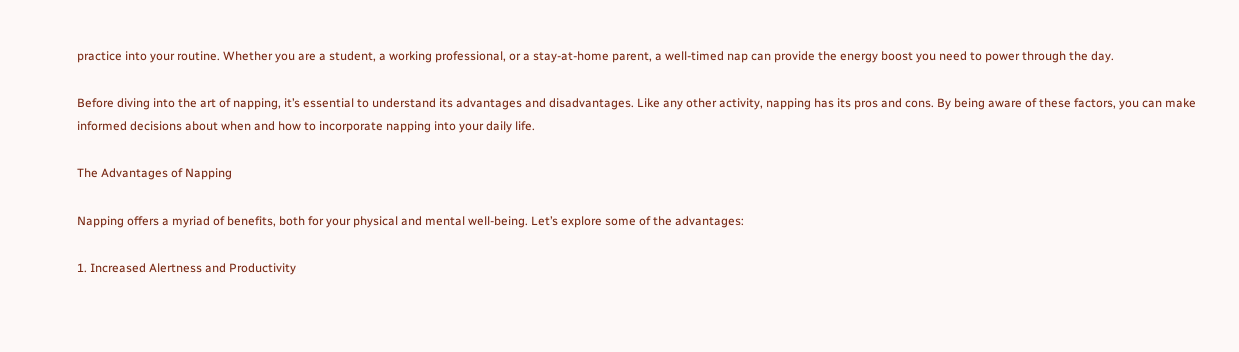practice into your routine. Whether you are a student, a working professional, or a stay-at-home parent, a well-timed nap can provide the energy boost you need to power through the day.

Before diving into the art of napping, it’s essential to understand its advantages and disadvantages. Like any other activity, napping has its pros and cons. By being aware of these factors, you can make informed decisions about when and how to incorporate napping into your daily life.

The Advantages of Napping

Napping offers a myriad of benefits, both for your physical and mental well-being. Let’s explore some of the advantages:

1. Increased Alertness and Productivity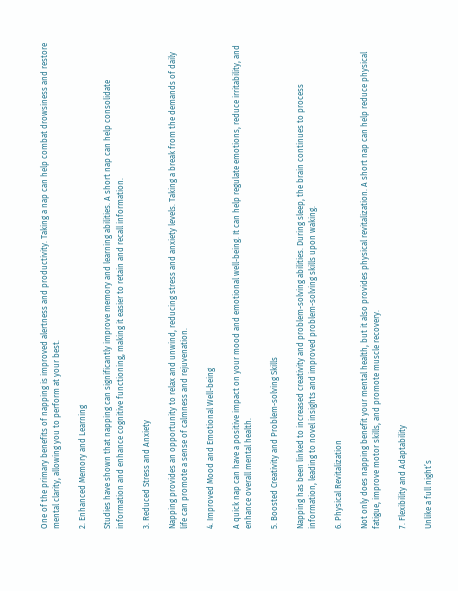One of the primary benefits of napping is improved alertness and productivity. Taking a nap can help combat drowsiness and restore mental clarity, allowing you to perform at your best.

2. Enhanced Memory and Learning

Studies have shown that napping can significantly improve memory and learning abilities. A short nap can help consolidate information and enhance cognitive functioning, making it easier to retain and recall information.

3. Reduced Stress and Anxiety

Napping provides an opportunity to relax and unwind, reducing stress and anxiety levels. Taking a break from the demands of daily life can promote a sense of calmness and rejuvenation.

4. Improved Mood and Emotional Well-being

A quick nap can have a positive impact on your mood and emotional well-being. It can help regulate emotions, reduce irritability, and enhance overall mental health.

5. Boosted Creativity and Problem-solving Skills

Napping has been linked to increased creativity and problem-solving abilities. During sleep, the brain continues to process information, leading to novel insights and improved problem-solving skills upon waking.

6. Physical Revitalization

Not only does napping benefit your mental health, but it also provides physical revitalization. A short nap can help reduce physical fatigue, improve motor skills, and promote muscle recovery.

7. Flexibility and Adaptability

Unlike a full night’s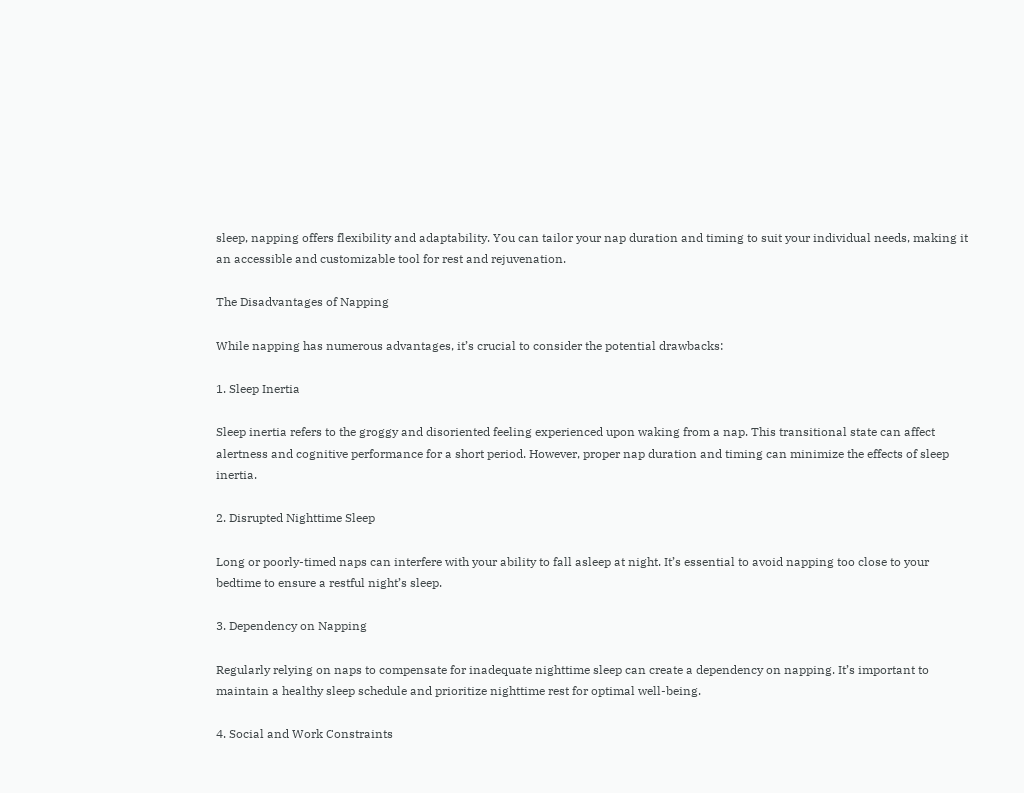sleep, napping offers flexibility and adaptability. You can tailor your nap duration and timing to suit your individual needs, making it an accessible and customizable tool for rest and rejuvenation.

The Disadvantages of Napping

While napping has numerous advantages, it’s crucial to consider the potential drawbacks:

1. Sleep Inertia

Sleep inertia refers to the groggy and disoriented feeling experienced upon waking from a nap. This transitional state can affect alertness and cognitive performance for a short period. However, proper nap duration and timing can minimize the effects of sleep inertia.

2. Disrupted Nighttime Sleep

Long or poorly-timed naps can interfere with your ability to fall asleep at night. It’s essential to avoid napping too close to your bedtime to ensure a restful night’s sleep.

3. Dependency on Napping

Regularly relying on naps to compensate for inadequate nighttime sleep can create a dependency on napping. It’s important to maintain a healthy sleep schedule and prioritize nighttime rest for optimal well-being.

4. Social and Work Constraints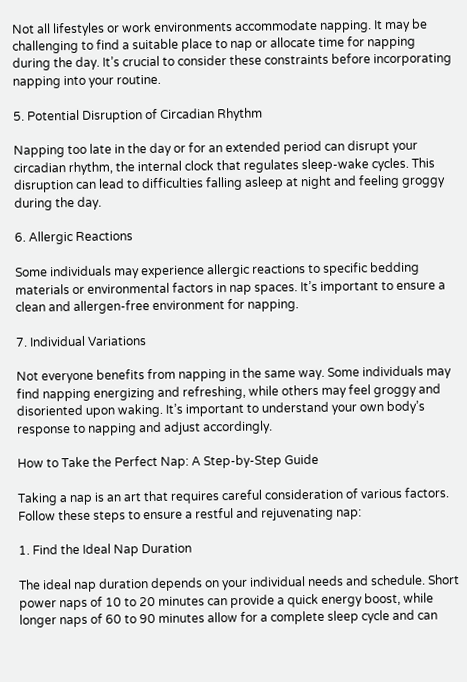Not all lifestyles or work environments accommodate napping. It may be challenging to find a suitable place to nap or allocate time for napping during the day. It’s crucial to consider these constraints before incorporating napping into your routine.

5. Potential Disruption of Circadian Rhythm

Napping too late in the day or for an extended period can disrupt your circadian rhythm, the internal clock that regulates sleep-wake cycles. This disruption can lead to difficulties falling asleep at night and feeling groggy during the day.

6. Allergic Reactions

Some individuals may experience allergic reactions to specific bedding materials or environmental factors in nap spaces. It’s important to ensure a clean and allergen-free environment for napping.

7. Individual Variations

Not everyone benefits from napping in the same way. Some individuals may find napping energizing and refreshing, while others may feel groggy and disoriented upon waking. It’s important to understand your own body’s response to napping and adjust accordingly.

How to Take the Perfect Nap: A Step-by-Step Guide

Taking a nap is an art that requires careful consideration of various factors. Follow these steps to ensure a restful and rejuvenating nap:

1. Find the Ideal Nap Duration

The ideal nap duration depends on your individual needs and schedule. Short power naps of 10 to 20 minutes can provide a quick energy boost, while longer naps of 60 to 90 minutes allow for a complete sleep cycle and can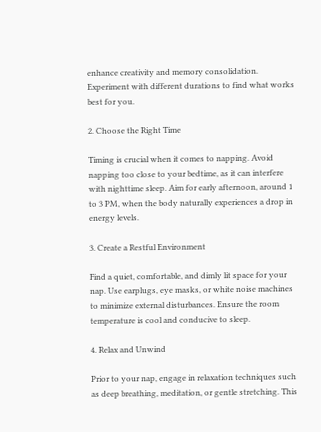enhance creativity and memory consolidation. Experiment with different durations to find what works best for you.

2. Choose the Right Time

Timing is crucial when it comes to napping. Avoid napping too close to your bedtime, as it can interfere with nighttime sleep. Aim for early afternoon, around 1 to 3 PM, when the body naturally experiences a drop in energy levels.

3. Create a Restful Environment

Find a quiet, comfortable, and dimly lit space for your nap. Use earplugs, eye masks, or white noise machines to minimize external disturbances. Ensure the room temperature is cool and conducive to sleep.

4. Relax and Unwind

Prior to your nap, engage in relaxation techniques such as deep breathing, meditation, or gentle stretching. This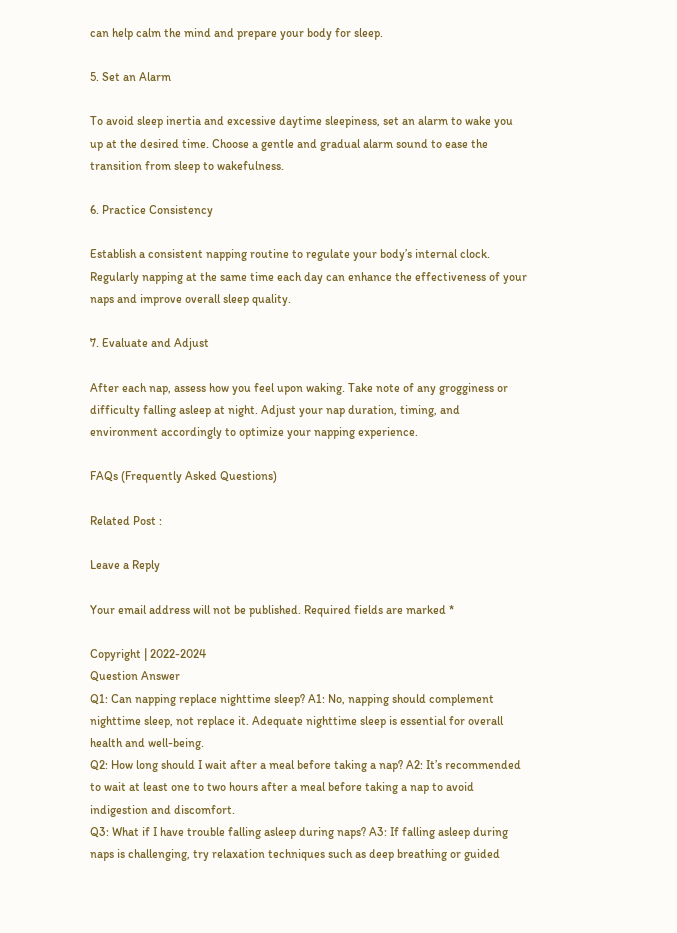can help calm the mind and prepare your body for sleep.

5. Set an Alarm

To avoid sleep inertia and excessive daytime sleepiness, set an alarm to wake you up at the desired time. Choose a gentle and gradual alarm sound to ease the transition from sleep to wakefulness.

6. Practice Consistency

Establish a consistent napping routine to regulate your body’s internal clock. Regularly napping at the same time each day can enhance the effectiveness of your naps and improve overall sleep quality.

7. Evaluate and Adjust

After each nap, assess how you feel upon waking. Take note of any grogginess or difficulty falling asleep at night. Adjust your nap duration, timing, and environment accordingly to optimize your napping experience.

FAQs (Frequently Asked Questions)

Related Post :

Leave a Reply

Your email address will not be published. Required fields are marked *

Copyright | 2022-2024
Question Answer
Q1: Can napping replace nighttime sleep? A1: No, napping should complement nighttime sleep, not replace it. Adequate nighttime sleep is essential for overall health and well-being.
Q2: How long should I wait after a meal before taking a nap? A2: It’s recommended to wait at least one to two hours after a meal before taking a nap to avoid indigestion and discomfort.
Q3: What if I have trouble falling asleep during naps? A3: If falling asleep during naps is challenging, try relaxation techniques such as deep breathing or guided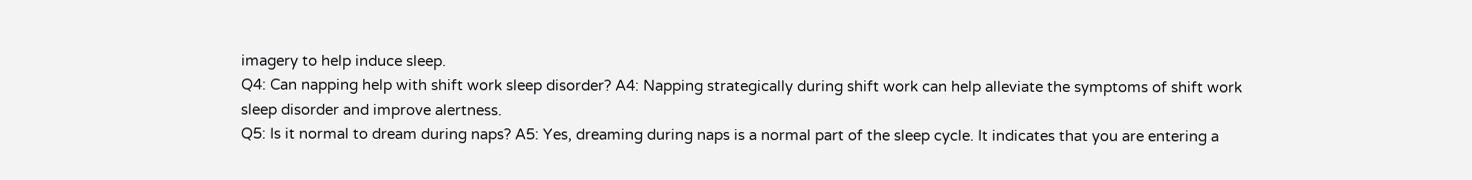imagery to help induce sleep.
Q4: Can napping help with shift work sleep disorder? A4: Napping strategically during shift work can help alleviate the symptoms of shift work sleep disorder and improve alertness.
Q5: Is it normal to dream during naps? A5: Yes, dreaming during naps is a normal part of the sleep cycle. It indicates that you are entering a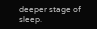deeper stage of sleep.